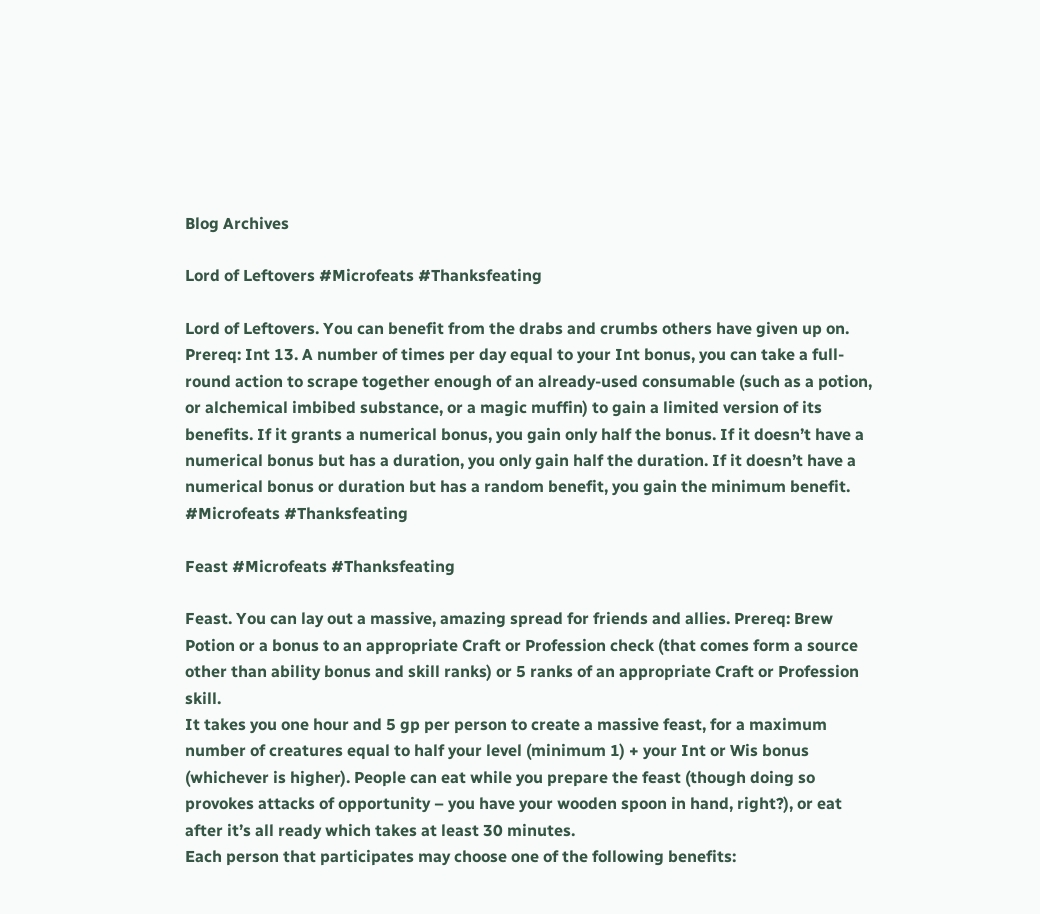Blog Archives

Lord of Leftovers #Microfeats #Thanksfeating

Lord of Leftovers. You can benefit from the drabs and crumbs others have given up on. Prereq: Int 13. A number of times per day equal to your Int bonus, you can take a full-round action to scrape together enough of an already-used consumable (such as a potion, or alchemical imbibed substance, or a magic muffin) to gain a limited version of its benefits. If it grants a numerical bonus, you gain only half the bonus. If it doesn’t have a numerical bonus but has a duration, you only gain half the duration. If it doesn’t have a numerical bonus or duration but has a random benefit, you gain the minimum benefit.
#Microfeats #Thanksfeating

Feast #Microfeats #Thanksfeating

Feast. You can lay out a massive, amazing spread for friends and allies. Prereq: Brew Potion or a bonus to an appropriate Craft or Profession check (that comes form a source other than ability bonus and skill ranks) or 5 ranks of an appropriate Craft or Profession skill.
It takes you one hour and 5 gp per person to create a massive feast, for a maximum number of creatures equal to half your level (minimum 1) + your Int or Wis bonus (whichever is higher). People can eat while you prepare the feast (though doing so provokes attacks of opportunity – you have your wooden spoon in hand, right?), or eat after it’s all ready which takes at least 30 minutes.
Each person that participates may choose one of the following benefits: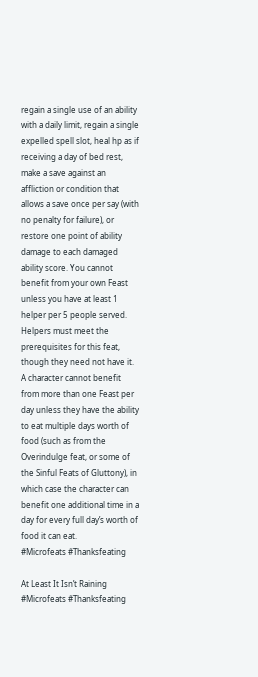regain a single use of an ability with a daily limit, regain a single expelled spell slot, heal hp as if receiving a day of bed rest, make a save against an affliction or condition that allows a save once per say (with no penalty for failure), or restore one point of ability damage to each damaged ability score. You cannot benefit from your own Feast unless you have at least 1 helper per 5 people served. Helpers must meet the prerequisites for this feat, though they need not have it.
A character cannot benefit from more than one Feast per day unless they have the ability to eat multiple days worth of food (such as from the Overindulge feat, or some of the Sinful Feats of Gluttony), in which case the character can benefit one additional time in a day for every full day’s worth of food it can eat.
#Microfeats #Thanksfeating

At Least It Isn’t Raining #Microfeats #Thanksfeating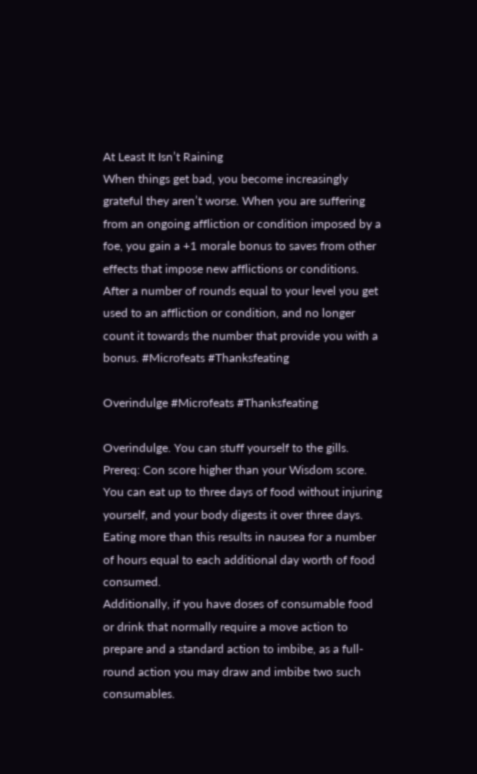At Least It Isn’t Raining
When things get bad, you become increasingly grateful they aren’t worse. When you are suffering from an ongoing affliction or condition imposed by a foe, you gain a +1 morale bonus to saves from other effects that impose new afflictions or conditions. After a number of rounds equal to your level you get used to an affliction or condition, and no longer count it towards the number that provide you with a bonus. #Microfeats #Thanksfeating

Overindulge #Microfeats #Thanksfeating

Overindulge. You can stuff yourself to the gills. Prereq: Con score higher than your Wisdom score. You can eat up to three days of food without injuring yourself, and your body digests it over three days. Eating more than this results in nausea for a number of hours equal to each additional day worth of food consumed.
Additionally, if you have doses of consumable food or drink that normally require a move action to prepare and a standard action to imbibe, as a full-round action you may draw and imbibe two such consumables.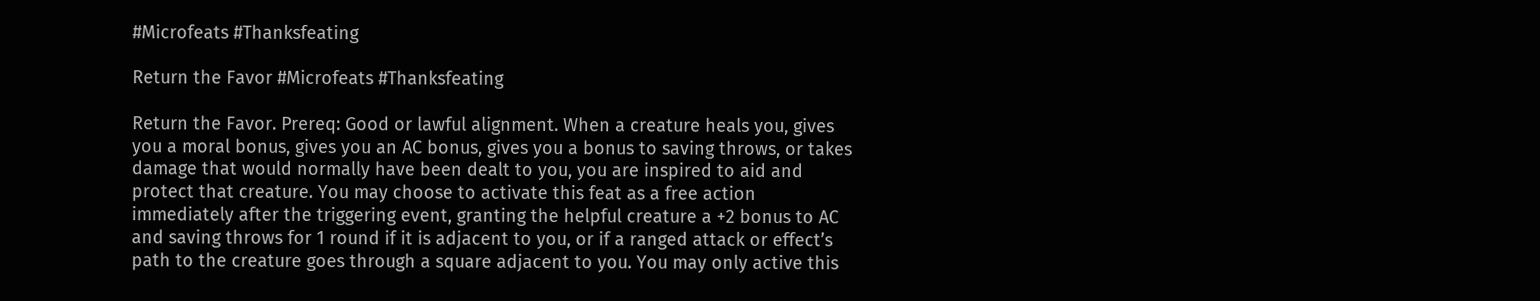#Microfeats #Thanksfeating

Return the Favor #Microfeats #Thanksfeating

Return the Favor. Prereq: Good or lawful alignment. When a creature heals you, gives you a moral bonus, gives you an AC bonus, gives you a bonus to saving throws, or takes damage that would normally have been dealt to you, you are inspired to aid and protect that creature. You may choose to activate this feat as a free action immediately after the triggering event, granting the helpful creature a +2 bonus to AC and saving throws for 1 round if it is adjacent to you, or if a ranged attack or effect’s path to the creature goes through a square adjacent to you. You may only active this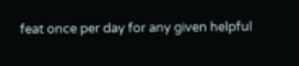feat once per day for any given helpful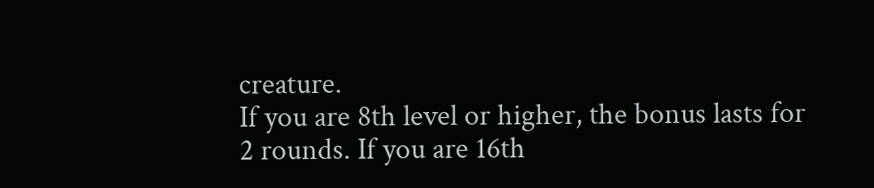creature.
If you are 8th level or higher, the bonus lasts for 2 rounds. If you are 16th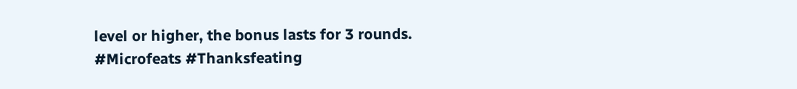level or higher, the bonus lasts for 3 rounds.
#Microfeats #Thanksfeating